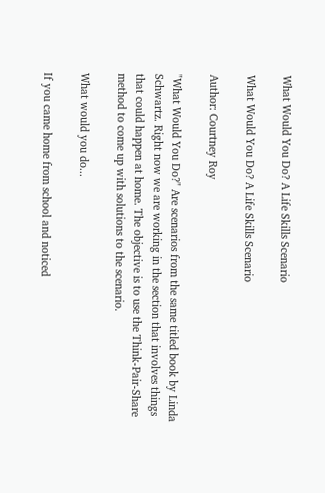What Would You Do? A Life Skills Scenario

What Would You Do? A Life Skills Scenario

Author: Courtney Roy

"What Would You Do?" Are scenarios from the same titled book by Linda Schwartz. Right now we are working in the section that involves things that could happen at home. The objective is to use the Think-Pair-Share method to come up with solutions to the scenario.

What would you do...

If you came home from school and noticed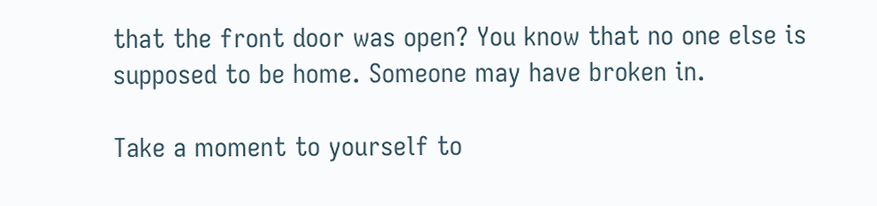that the front door was open? You know that no one else is supposed to be home. Someone may have broken in.

Take a moment to yourself to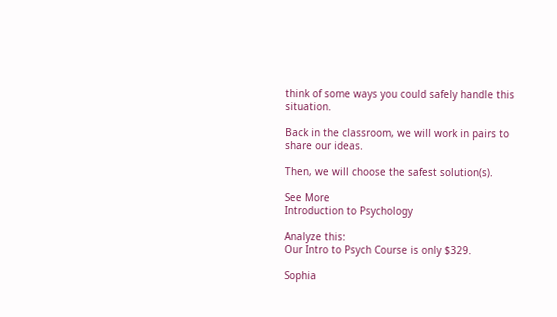think of some ways you could safely handle this situation.

Back in the classroom, we will work in pairs to share our ideas.

Then, we will choose the safest solution(s).

See More
Introduction to Psychology

Analyze this:
Our Intro to Psych Course is only $329.

Sophia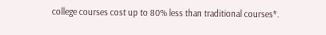college courses cost up to 80% less than traditional courses*.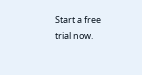Start a free trial now.